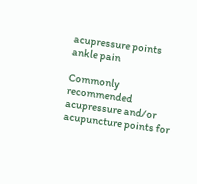acupressure points ankle pain

Commonly recommended acupressure and/or acupuncture points for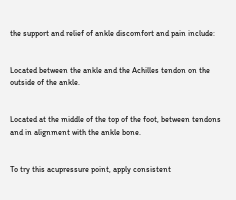the support and relief of ankle discomfort and pain include:


Located between the ankle and the Achilles tendon on the outside of the ankle.


Located at the middle of the top of the foot, between tendons and in alignment with the ankle bone.


To try this acupressure point, apply consistent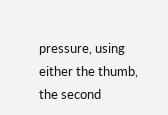pressure, using either the thumb, the second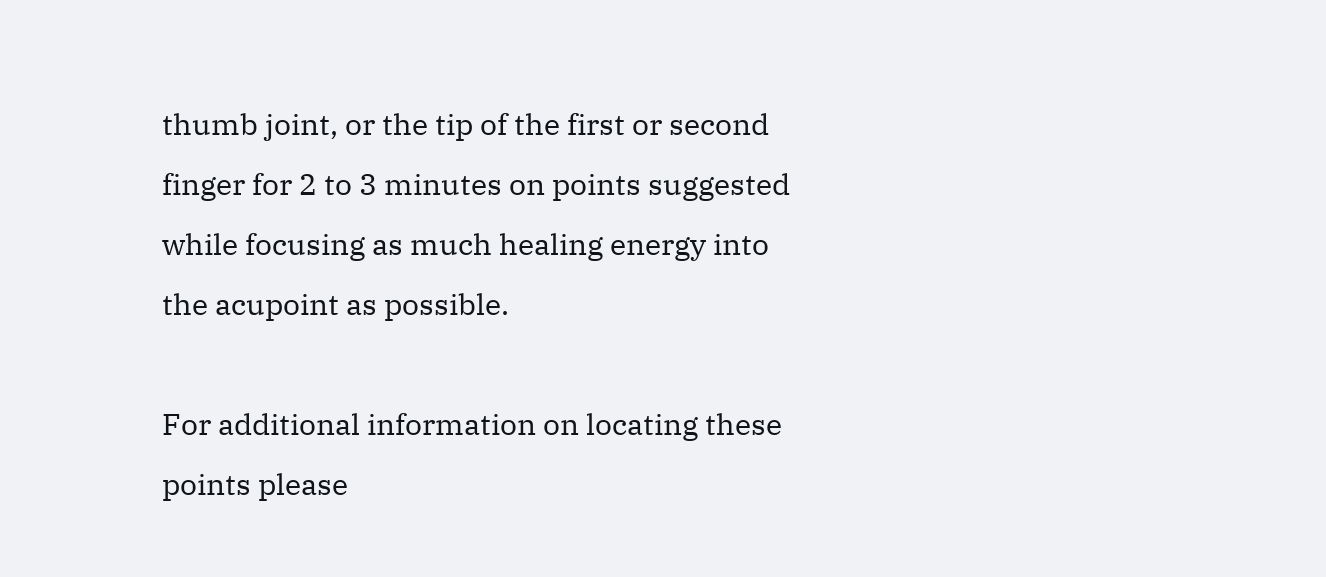thumb joint, or the tip of the first or second finger for 2 to 3 minutes on points suggested while focusing as much healing energy into the acupoint as possible.

For additional information on locating these points please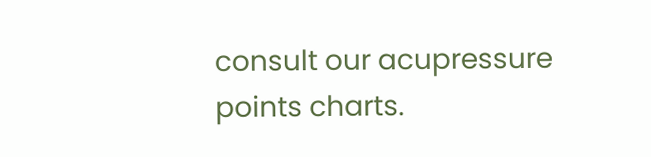consult our acupressure points charts.